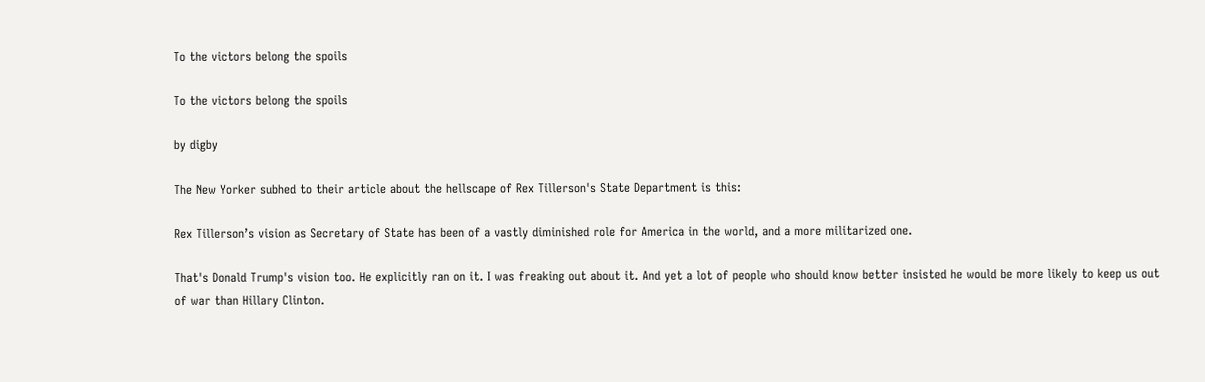To the victors belong the spoils

To the victors belong the spoils

by digby

The New Yorker subhed to their article about the hellscape of Rex Tillerson's State Department is this:

Rex Tillerson’s vision as Secretary of State has been of a vastly diminished role for America in the world, and a more militarized one.

That's Donald Trump's vision too. He explicitly ran on it. I was freaking out about it. And yet a lot of people who should know better insisted he would be more likely to keep us out of war than Hillary Clinton.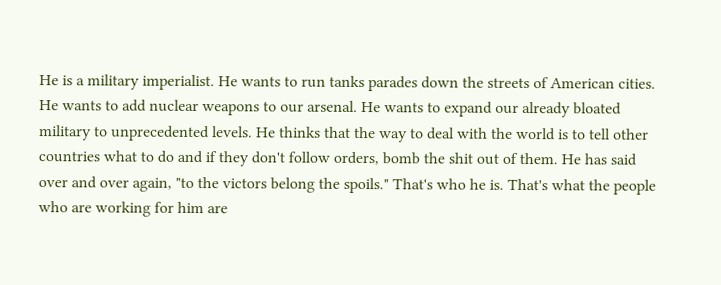He is a military imperialist. He wants to run tanks parades down the streets of American cities. He wants to add nuclear weapons to our arsenal. He wants to expand our already bloated military to unprecedented levels. He thinks that the way to deal with the world is to tell other countries what to do and if they don't follow orders, bomb the shit out of them. He has said over and over again, "to the victors belong the spoils." That's who he is. That's what the people who are working for him are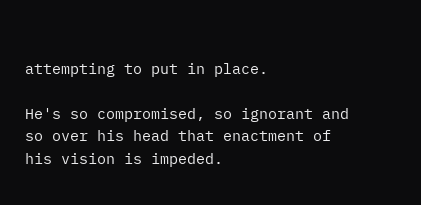attempting to put in place.

He's so compromised, so ignorant and so over his head that enactment of his vision is impeded.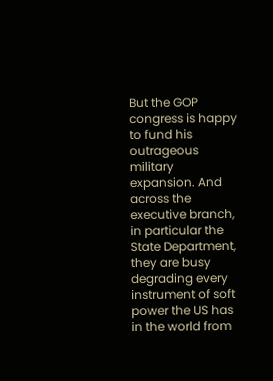But the GOP congress is happy to fund his outrageous military expansion. And across the executive branch, in particular the State Department, they are busy degrading every instrument of soft power the US has in the world from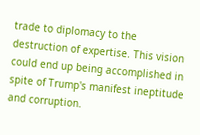trade to diplomacy to the destruction of expertise. This vision could end up being accomplished in spite of Trump's manifest ineptitude and corruption.